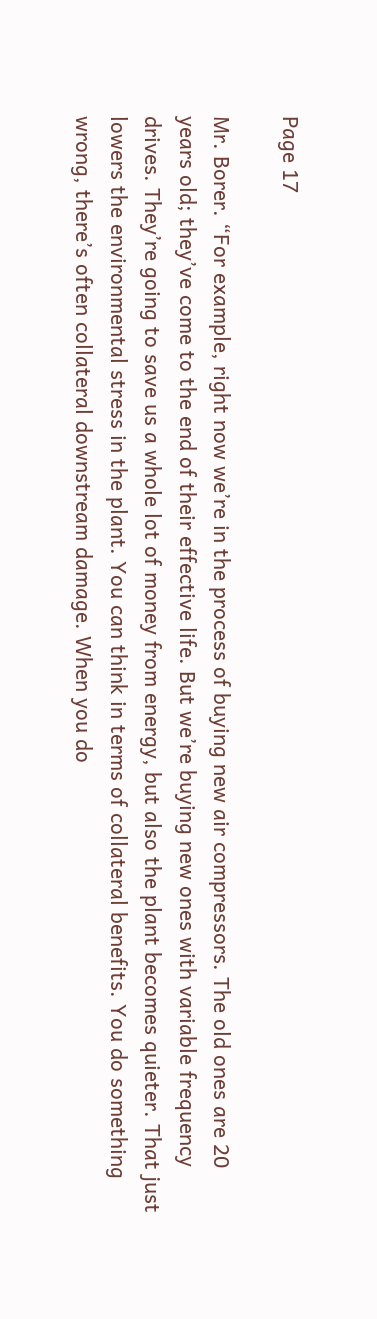Page 17

Mr. Borer. “For example, right now we’re in the process of buying new air compressors. The old ones are 20 years old; they’ve come to the end of their effective life. But we’re buying new ones with variable frequency drives. They’re going to save us a whole lot of money from energy, but also the plant becomes quieter. That just lowers the environmental stress in the plant. You can think in terms of collateral benefits. You do something wrong, there’s often collateral downstream damage. When you do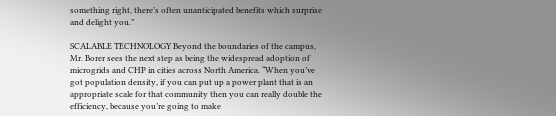something right, there’s often unanticipated benefits which surprise and delight you.”

SCALABLE TECHNOLOGY Beyond the boundaries of the campus, Mr. Borer sees the next step as being the widespread adoption of microgrids and CHP in cities across North America. “When you’ve got population density, if you can put up a power plant that is an appropriate scale for that community then you can really double the efficiency, because you’re going to make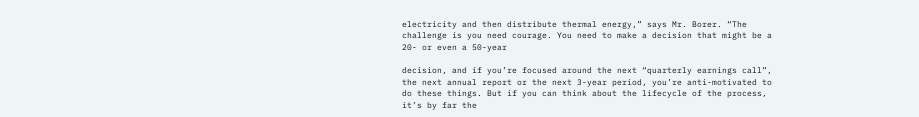electricity and then distribute thermal energy,” says Mr. Borer. “The challenge is you need courage. You need to make a decision that might be a 20- or even a 50-year

decision, and if you’re focused around the next “quarterly earnings call”, the next annual report or the next 3-year period, you’re anti-motivated to do these things. But if you can think about the lifecycle of the process, it’s by far the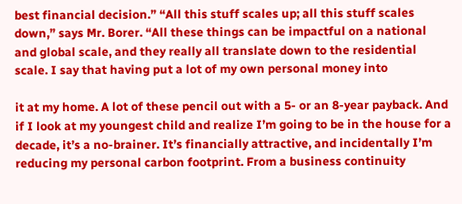best financial decision.” “All this stuff scales up; all this stuff scales down,” says Mr. Borer. “All these things can be impactful on a national and global scale, and they really all translate down to the residential scale. I say that having put a lot of my own personal money into

it at my home. A lot of these pencil out with a 5- or an 8-year payback. And if I look at my youngest child and realize I’m going to be in the house for a decade, it’s a no-brainer. It’s financially attractive, and incidentally I’m reducing my personal carbon footprint. From a business continuity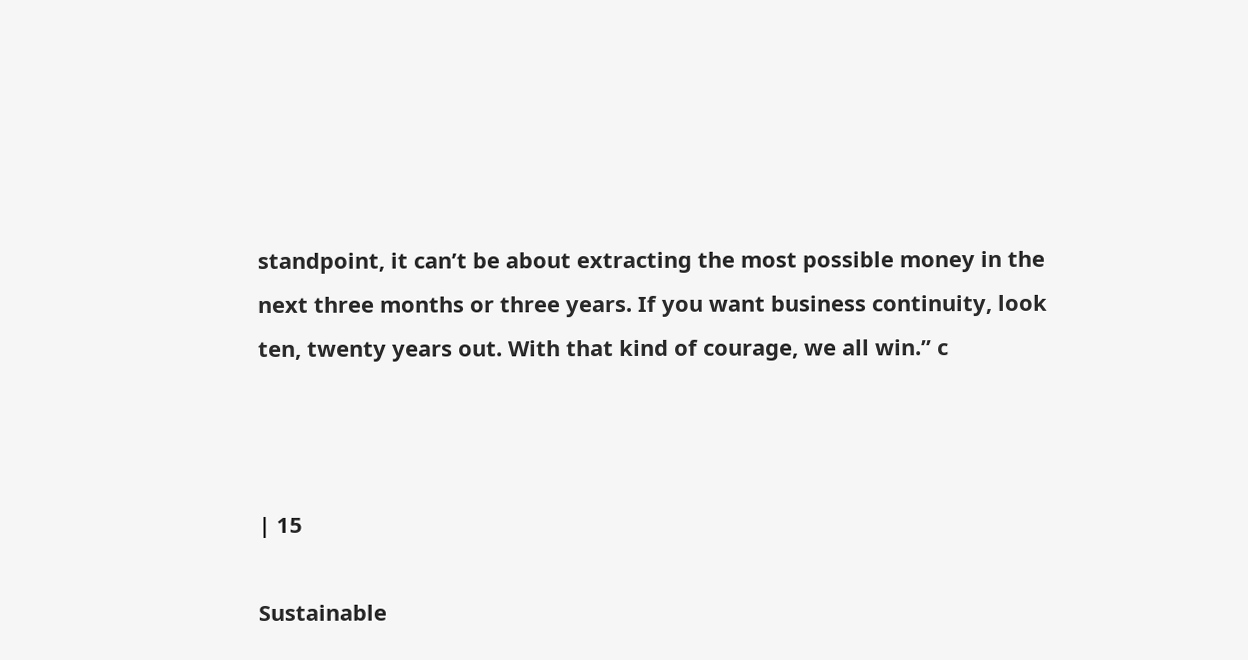standpoint, it can’t be about extracting the most possible money in the next three months or three years. If you want business continuity, look ten, twenty years out. With that kind of courage, we all win.” c



| 15

Sustainable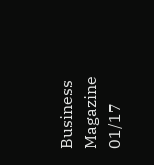Business Magazine 01/17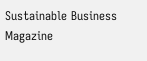Sustainable Business Magazine